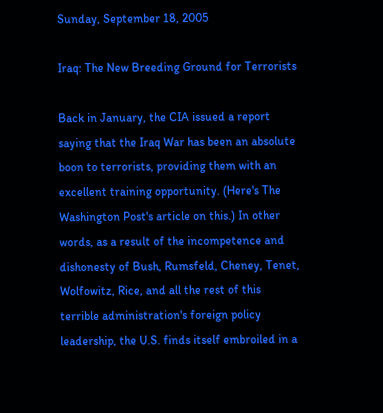Sunday, September 18, 2005

Iraq: The New Breeding Ground for Terrorists

Back in January, the CIA issued a report saying that the Iraq War has been an absolute boon to terrorists, providing them with an excellent training opportunity. (Here's The Washington Post's article on this.) In other words, as a result of the incompetence and dishonesty of Bush, Rumsfeld, Cheney, Tenet, Wolfowitz, Rice, and all the rest of this terrible administration's foreign policy leadership, the U.S. finds itself embroiled in a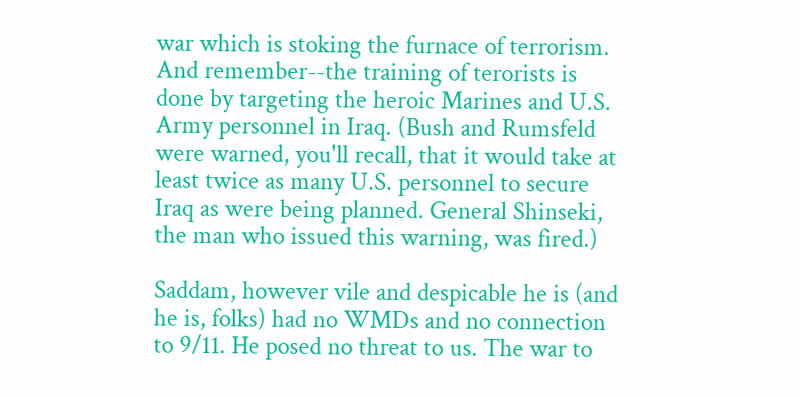war which is stoking the furnace of terrorism. And remember--the training of terorists is done by targeting the heroic Marines and U.S. Army personnel in Iraq. (Bush and Rumsfeld were warned, you'll recall, that it would take at least twice as many U.S. personnel to secure Iraq as were being planned. General Shinseki, the man who issued this warning, was fired.)

Saddam, however vile and despicable he is (and he is, folks) had no WMDs and no connection to 9/11. He posed no threat to us. The war to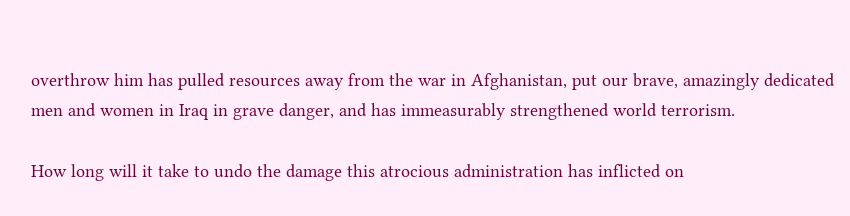overthrow him has pulled resources away from the war in Afghanistan, put our brave, amazingly dedicated men and women in Iraq in grave danger, and has immeasurably strengthened world terrorism.

How long will it take to undo the damage this atrocious administration has inflicted on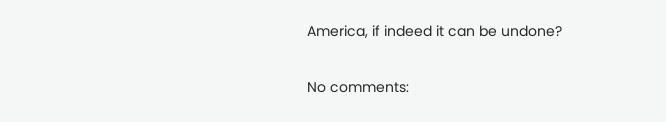America, if indeed it can be undone?

No comments: